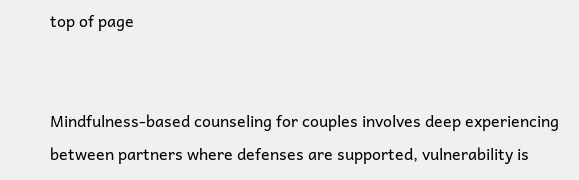top of page


Mindfulness-based counseling for couples involves deep experiencing between partners where defenses are supported, vulnerability is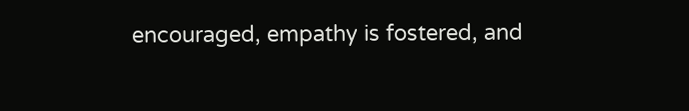encouraged, empathy is fostered, and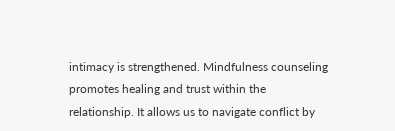intimacy is strengthened. Mindfulness counseling promotes healing and trust within the relationship. It allows us to navigate conflict by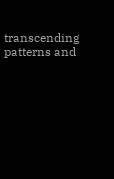transcending patterns and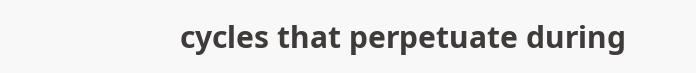cycles that perpetuate during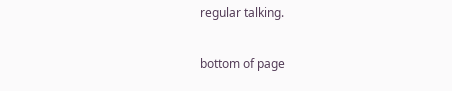regular talking.

bottom of page